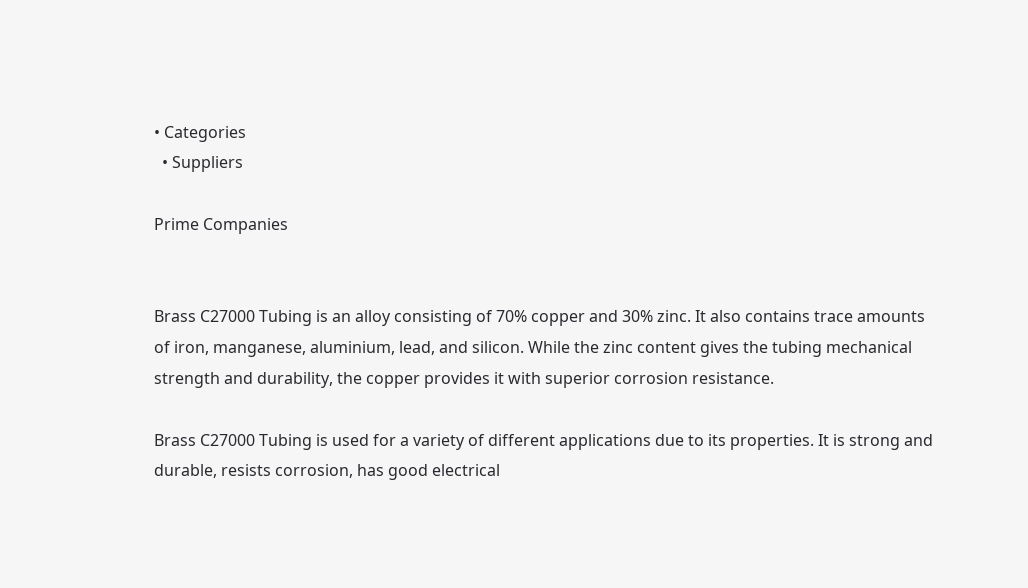• Categories
  • Suppliers

Prime Companies


Brass C27000 Tubing is an alloy consisting of 70% copper and 30% zinc. It also contains trace amounts of iron, manganese, aluminium, lead, and silicon. While the zinc content gives the tubing mechanical strength and durability, the copper provides it with superior corrosion resistance.

Brass C27000 Tubing is used for a variety of different applications due to its properties. It is strong and durable, resists corrosion, has good electrical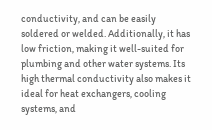conductivity, and can be easily soldered or welded. Additionally, it has low friction, making it well-suited for plumbing and other water systems. Its high thermal conductivity also makes it ideal for heat exchangers, cooling systems, and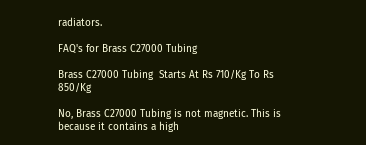radiators.

FAQ's for Brass C27000 Tubing

Brass C27000 Tubing  Starts At Rs 710/Kg To Rs 850/Kg

No, Brass C27000 Tubing is not magnetic. This is because it contains a high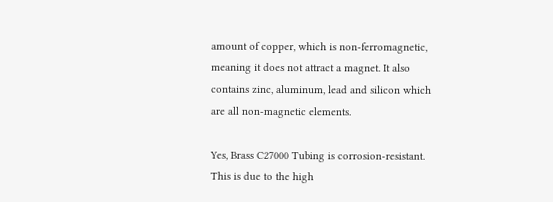amount of copper, which is non-ferromagnetic, meaning it does not attract a magnet. It also contains zinc, aluminum, lead and silicon which are all non-magnetic elements.

Yes, Brass C27000 Tubing is corrosion-resistant. This is due to the high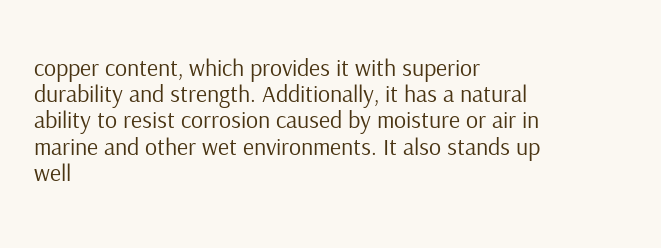copper content, which provides it with superior durability and strength. Additionally, it has a natural ability to resist corrosion caused by moisture or air in marine and other wet environments. It also stands up well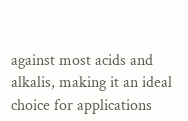against most acids and alkalis, making it an ideal choice for applications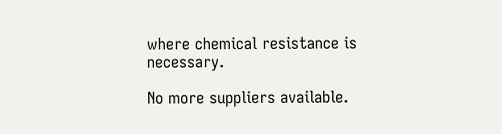where chemical resistance is necessary.

No more suppliers available.